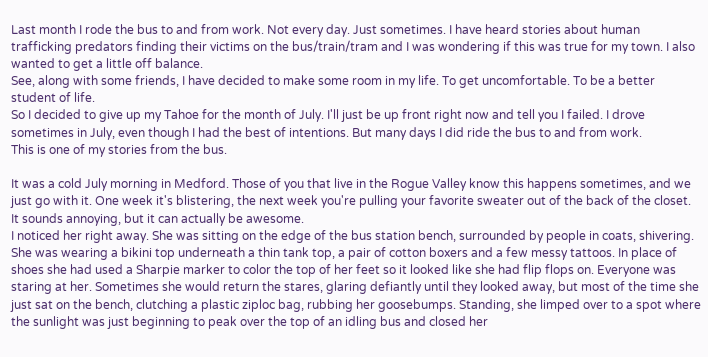Last month I rode the bus to and from work. Not every day. Just sometimes. I have heard stories about human trafficking predators finding their victims on the bus/train/tram and I was wondering if this was true for my town. I also wanted to get a little off balance.
See, along with some friends, I have decided to make some room in my life. To get uncomfortable. To be a better student of life.
So I decided to give up my Tahoe for the month of July. I'll just be up front right now and tell you I failed. I drove sometimes in July, even though I had the best of intentions. But many days I did ride the bus to and from work.
This is one of my stories from the bus.

It was a cold July morning in Medford. Those of you that live in the Rogue Valley know this happens sometimes, and we just go with it. One week it's blistering, the next week you're pulling your favorite sweater out of the back of the closet. It sounds annoying, but it can actually be awesome.
I noticed her right away. She was sitting on the edge of the bus station bench, surrounded by people in coats, shivering. She was wearing a bikini top underneath a thin tank top, a pair of cotton boxers and a few messy tattoos. In place of shoes she had used a Sharpie marker to color the top of her feet so it looked like she had flip flops on. Everyone was staring at her. Sometimes she would return the stares, glaring defiantly until they looked away, but most of the time she just sat on the bench, clutching a plastic ziploc bag, rubbing her goosebumps. Standing, she limped over to a spot where the sunlight was just beginning to peak over the top of an idling bus and closed her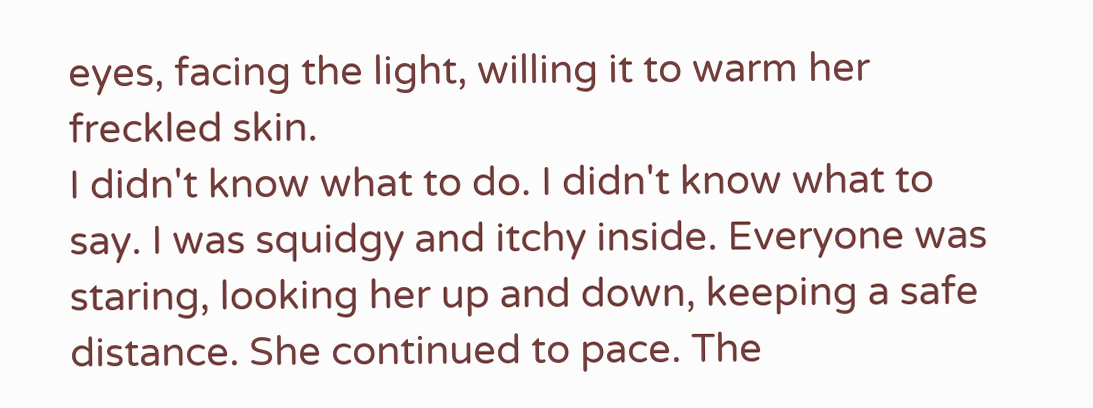eyes, facing the light, willing it to warm her freckled skin.
I didn't know what to do. I didn't know what to say. I was squidgy and itchy inside. Everyone was staring, looking her up and down, keeping a safe distance. She continued to pace. The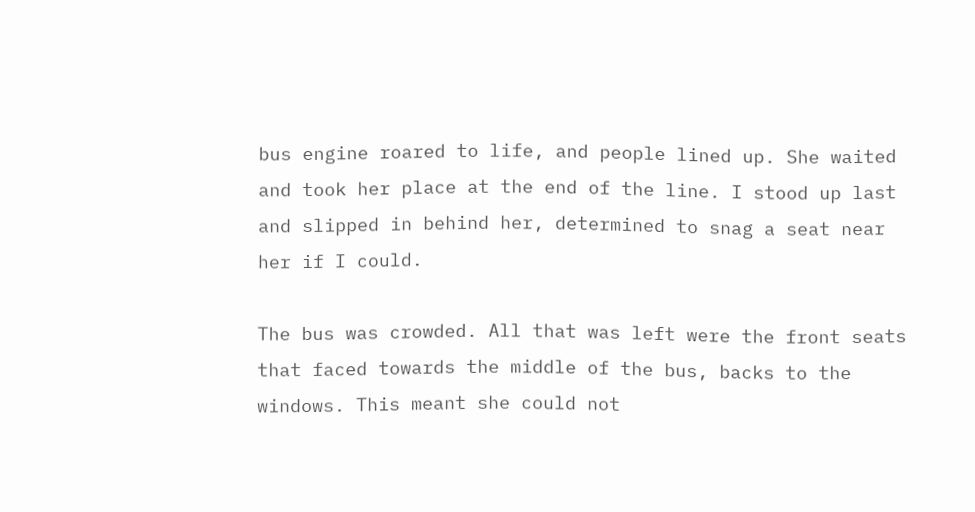bus engine roared to life, and people lined up. She waited and took her place at the end of the line. I stood up last and slipped in behind her, determined to snag a seat near her if I could.

The bus was crowded. All that was left were the front seats that faced towards the middle of the bus, backs to the windows. This meant she could not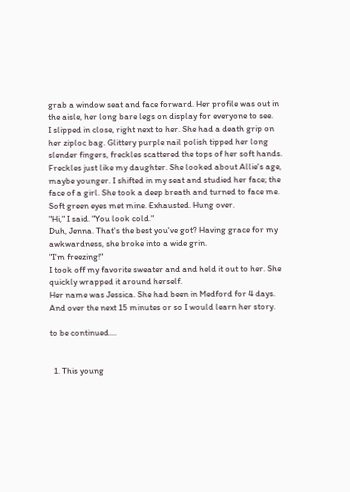grab a window seat and face forward. Her profile was out in the aisle, her long bare legs on display for everyone to see.
I slipped in close, right next to her. She had a death grip on her ziploc bag. Glittery purple nail polish tipped her long slender fingers, freckles scattered the tops of her soft hands. Freckles just like my daughter. She looked about Allie's age, maybe younger. I shifted in my seat and studied her face; the face of a girl. She took a deep breath and turned to face me. Soft green eyes met mine. Exhausted. Hung over.
"Hi," I said. "You look cold."
Duh, Jenna. That's the best you've got? Having grace for my awkwardness, she broke into a wide grin.
"I'm freezing!"
I took off my favorite sweater and and held it out to her. She quickly wrapped it around herself.
Her name was Jessica. She had been in Medford for 4 days. And over the next 15 minutes or so I would learn her story.

to be continued....


  1. This young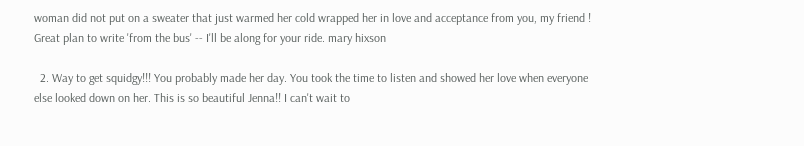woman did not put on a sweater that just warmed her cold wrapped her in love and acceptance from you, my friend ! Great plan to write 'from the bus' -- I'll be along for your ride. mary hixson

  2. Way to get squidgy!!! You probably made her day. You took the time to listen and showed her love when everyone else looked down on her. This is so beautiful Jenna!! I can't wait to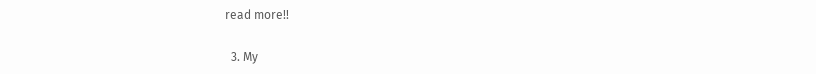read more!!

  3. My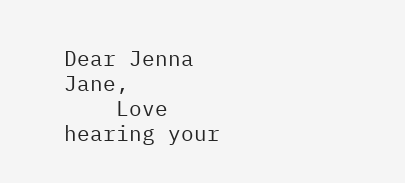Dear Jenna Jane,
    Love hearing your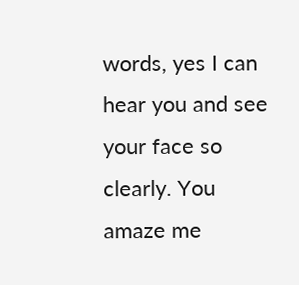words, yes I can hear you and see your face so clearly. You amaze me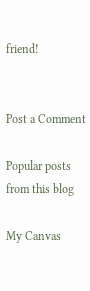friend!


Post a Comment

Popular posts from this blog

My Canvas